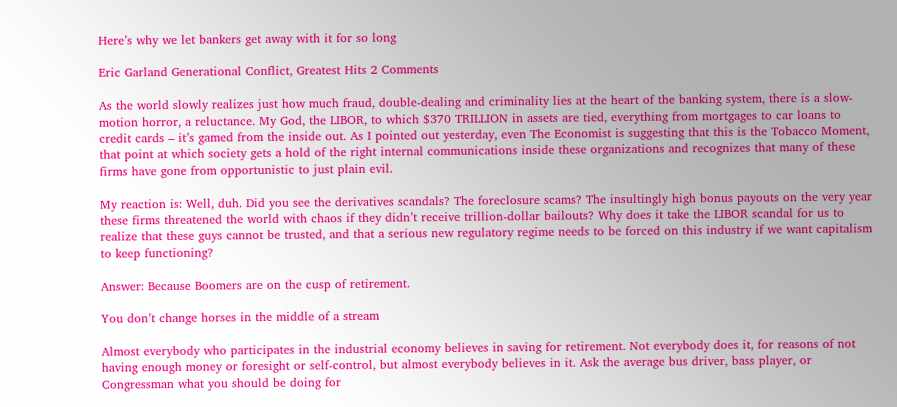Here’s why we let bankers get away with it for so long

Eric Garland Generational Conflict, Greatest Hits 2 Comments

As the world slowly realizes just how much fraud, double-dealing and criminality lies at the heart of the banking system, there is a slow-motion horror, a reluctance. My God, the LIBOR, to which $370 TRILLION in assets are tied, everything from mortgages to car loans to credit cards – it’s gamed from the inside out. As I pointed out yesterday, even The Economist is suggesting that this is the Tobacco Moment, that point at which society gets a hold of the right internal communications inside these organizations and recognizes that many of these firms have gone from opportunistic to just plain evil.

My reaction is: Well, duh. Did you see the derivatives scandals? The foreclosure scams? The insultingly high bonus payouts on the very year these firms threatened the world with chaos if they didn’t receive trillion-dollar bailouts? Why does it take the LIBOR scandal for us to realize that these guys cannot be trusted, and that a serious new regulatory regime needs to be forced on this industry if we want capitalism to keep functioning?

Answer: Because Boomers are on the cusp of retirement.

You don’t change horses in the middle of a stream

Almost everybody who participates in the industrial economy believes in saving for retirement. Not everybody does it, for reasons of not having enough money or foresight or self-control, but almost everybody believes in it. Ask the average bus driver, bass player, or Congressman what you should be doing for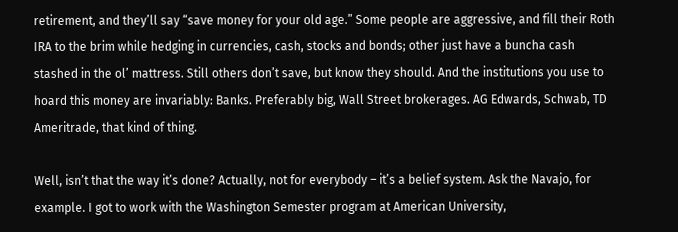retirement, and they’ll say “save money for your old age.” Some people are aggressive, and fill their Roth IRA to the brim while hedging in currencies, cash, stocks and bonds; other just have a buncha cash stashed in the ol’ mattress. Still others don’t save, but know they should. And the institutions you use to hoard this money are invariably: Banks. Preferably big, Wall Street brokerages. AG Edwards, Schwab, TD Ameritrade, that kind of thing.

Well, isn’t that the way it’s done? Actually, not for everybody – it’s a belief system. Ask the Navajo, for example. I got to work with the Washington Semester program at American University,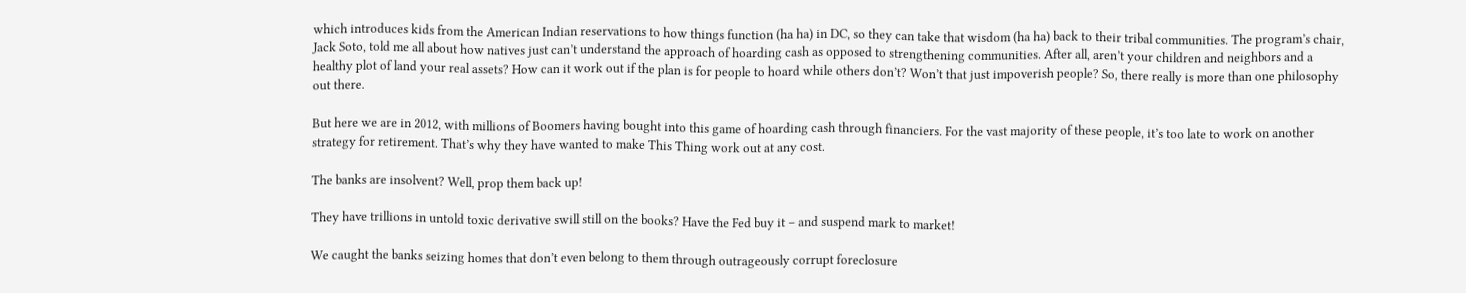which introduces kids from the American Indian reservations to how things function (ha ha) in DC, so they can take that wisdom (ha ha) back to their tribal communities. The program’s chair, Jack Soto, told me all about how natives just can’t understand the approach of hoarding cash as opposed to strengthening communities. After all, aren’t your children and neighbors and a healthy plot of land your real assets? How can it work out if the plan is for people to hoard while others don’t? Won’t that just impoverish people? So, there really is more than one philosophy out there.

But here we are in 2012, with millions of Boomers having bought into this game of hoarding cash through financiers. For the vast majority of these people, it’s too late to work on another strategy for retirement. That’s why they have wanted to make This Thing work out at any cost.

The banks are insolvent? Well, prop them back up!

They have trillions in untold toxic derivative swill still on the books? Have the Fed buy it – and suspend mark to market!

We caught the banks seizing homes that don’t even belong to them through outrageously corrupt foreclosure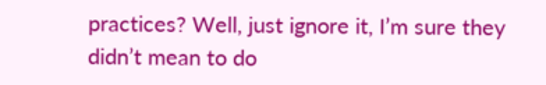practices? Well, just ignore it, I’m sure they didn’t mean to do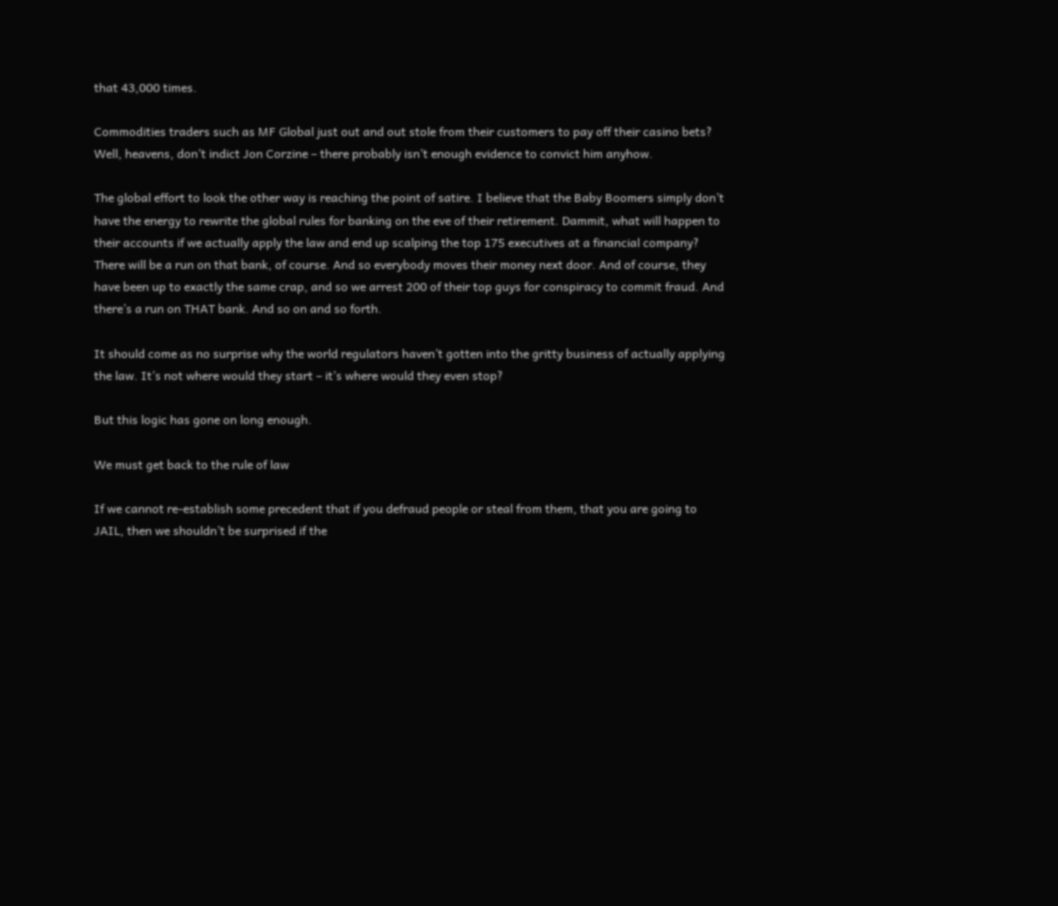that 43,000 times.

Commodities traders such as MF Global just out and out stole from their customers to pay off their casino bets? Well, heavens, don’t indict Jon Corzine – there probably isn’t enough evidence to convict him anyhow.

The global effort to look the other way is reaching the point of satire. I believe that the Baby Boomers simply don’t have the energy to rewrite the global rules for banking on the eve of their retirement. Dammit, what will happen to their accounts if we actually apply the law and end up scalping the top 175 executives at a financial company? There will be a run on that bank, of course. And so everybody moves their money next door. And of course, they have been up to exactly the same crap, and so we arrest 200 of their top guys for conspiracy to commit fraud. And there’s a run on THAT bank. And so on and so forth.

It should come as no surprise why the world regulators haven’t gotten into the gritty business of actually applying the law. It’s not where would they start – it’s where would they even stop?

But this logic has gone on long enough.

We must get back to the rule of law

If we cannot re-establish some precedent that if you defraud people or steal from them, that you are going to JAIL, then we shouldn’t be surprised if the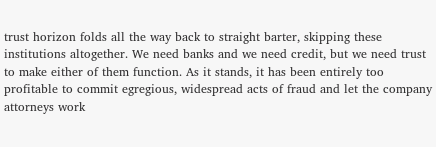trust horizon folds all the way back to straight barter, skipping these institutions altogether. We need banks and we need credit, but we need trust to make either of them function. As it stands, it has been entirely too profitable to commit egregious, widespread acts of fraud and let the company attorneys work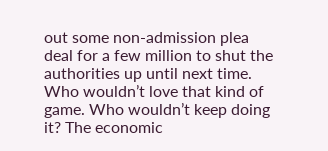out some non-admission plea deal for a few million to shut the authorities up until next time. Who wouldn’t love that kind of game. Who wouldn’t keep doing it? The economic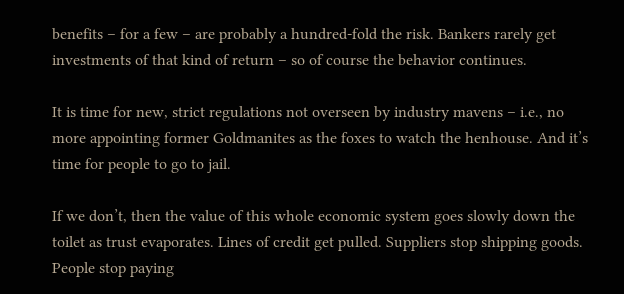benefits – for a few – are probably a hundred-fold the risk. Bankers rarely get investments of that kind of return – so of course the behavior continues.

It is time for new, strict regulations not overseen by industry mavens – i.e., no more appointing former Goldmanites as the foxes to watch the henhouse. And it’s time for people to go to jail.

If we don’t, then the value of this whole economic system goes slowly down the toilet as trust evaporates. Lines of credit get pulled. Suppliers stop shipping goods. People stop paying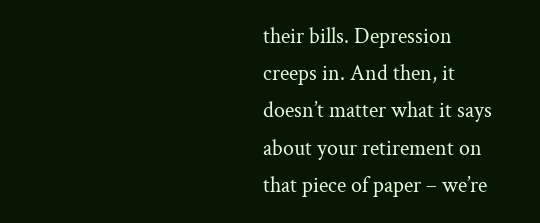their bills. Depression creeps in. And then, it doesn’t matter what it says about your retirement on that piece of paper – we’re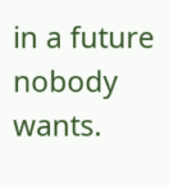in a future nobody wants.